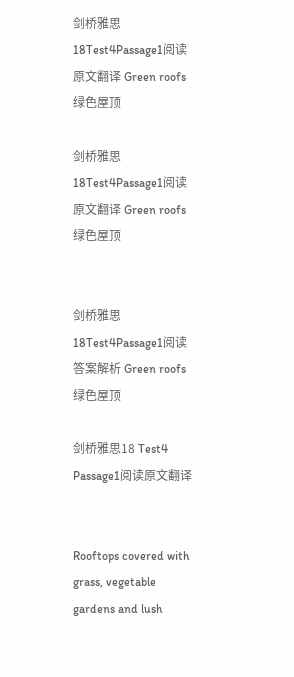剑桥雅思18Test4Passage1阅读原文翻译 Green roofs 绿色屋顶

剑桥雅思18Test4Passage1阅读原文翻译 Green roofs 绿色屋顶


剑桥雅思18Test4Passage1阅读答案解析 Green roofs 绿色屋顶

剑桥雅思18 Test4 Passage1阅读原文翻译


Rooftops covered with grass, vegetable gardens and lush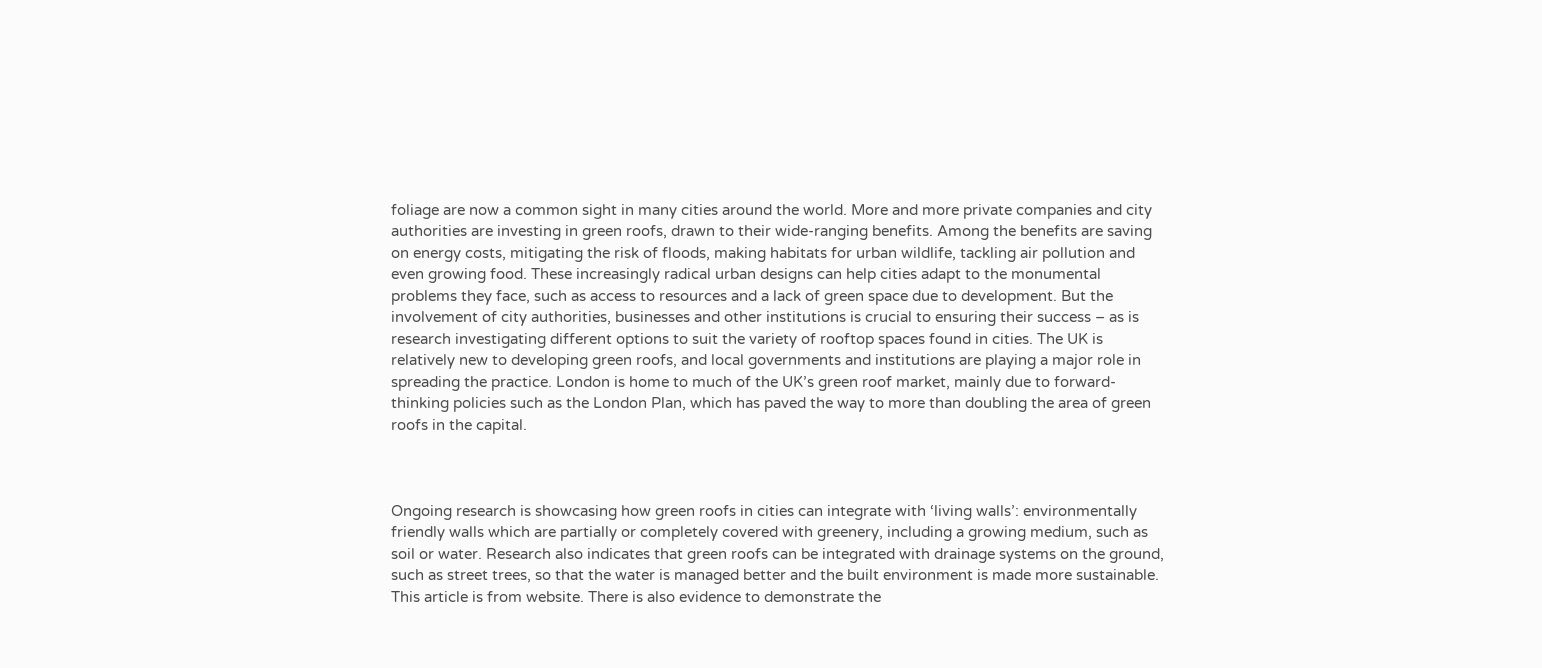foliage are now a common sight in many cities around the world. More and more private companies and city authorities are investing in green roofs, drawn to their wide-ranging benefits. Among the benefits are saving on energy costs, mitigating the risk of floods, making habitats for urban wildlife, tackling air pollution and even growing food. These increasingly radical urban designs can help cities adapt to the monumental problems they face, such as access to resources and a lack of green space due to development. But the involvement of city authorities, businesses and other institutions is crucial to ensuring their success – as is research investigating different options to suit the variety of rooftop spaces found in cities. The UK is relatively new to developing green roofs, and local governments and institutions are playing a major role in spreading the practice. London is home to much of the UK’s green roof market, mainly due to forward-thinking policies such as the London Plan, which has paved the way to more than doubling the area of green roofs in the capital.



Ongoing research is showcasing how green roofs in cities can integrate with ‘living walls’: environmentally friendly walls which are partially or completely covered with greenery, including a growing medium, such as soil or water. Research also indicates that green roofs can be integrated with drainage systems on the ground, such as street trees, so that the water is managed better and the built environment is made more sustainable. This article is from website. There is also evidence to demonstrate the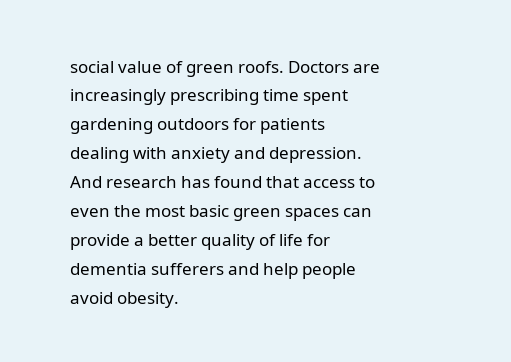social value of green roofs. Doctors are increasingly prescribing time spent gardening outdoors for patients dealing with anxiety and depression. And research has found that access to even the most basic green spaces can provide a better quality of life for dementia sufferers and help people avoid obesity.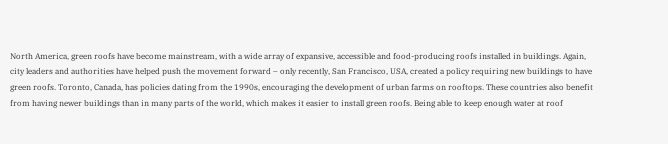North America, green roofs have become mainstream, with a wide array of expansive, accessible and food-producing roofs installed in buildings. Again, city leaders and authorities have helped push the movement forward – only recently, San Francisco, USA, created a policy requiring new buildings to have green roofs. Toronto, Canada, has policies dating from the 1990s, encouraging the development of urban farms on rooftops. These countries also benefit from having newer buildings than in many parts of the world, which makes it easier to install green roofs. Being able to keep enough water at roof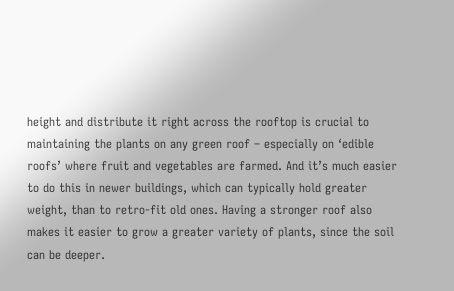height and distribute it right across the rooftop is crucial to maintaining the plants on any green roof – especially on ‘edible roofs’ where fruit and vegetables are farmed. And it’s much easier to do this in newer buildings, which can typically hold greater weight, than to retro-fit old ones. Having a stronger roof also makes it easier to grow a greater variety of plants, since the soil can be deeper.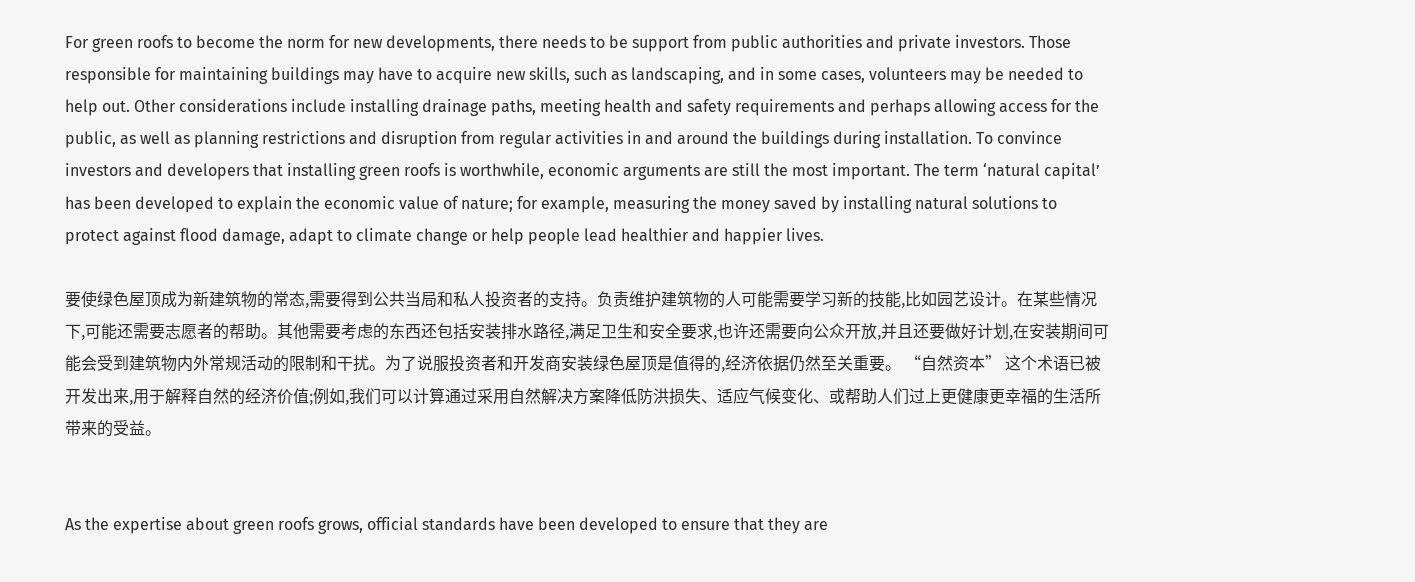For green roofs to become the norm for new developments, there needs to be support from public authorities and private investors. Those responsible for maintaining buildings may have to acquire new skills, such as landscaping, and in some cases, volunteers may be needed to help out. Other considerations include installing drainage paths, meeting health and safety requirements and perhaps allowing access for the public, as well as planning restrictions and disruption from regular activities in and around the buildings during installation. To convince investors and developers that installing green roofs is worthwhile, economic arguments are still the most important. The term ‘natural capital’ has been developed to explain the economic value of nature; for example, measuring the money saved by installing natural solutions to protect against flood damage, adapt to climate change or help people lead healthier and happier lives.

要使绿色屋顶成为新建筑物的常态,需要得到公共当局和私人投资者的支持。负责维护建筑物的人可能需要学习新的技能,比如园艺设计。在某些情况下,可能还需要志愿者的帮助。其他需要考虑的东西还包括安装排水路径,满足卫生和安全要求,也许还需要向公众开放,并且还要做好计划,在安装期间可能会受到建筑物内外常规活动的限制和干扰。为了说服投资者和开发商安装绿色屋顶是值得的,经济依据仍然至关重要。 “自然资本” 这个术语已被开发出来,用于解释自然的经济价值;例如,我们可以计算通过采用自然解决方案降低防洪损失、适应气候变化、或帮助人们过上更健康更幸福的生活所带来的受益。


As the expertise about green roofs grows, official standards have been developed to ensure that they are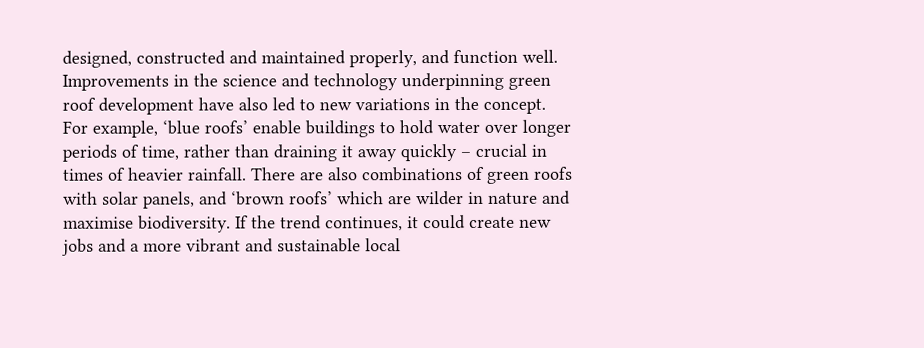designed, constructed and maintained properly, and function well. Improvements in the science and technology underpinning green roof development have also led to new variations in the concept. For example, ‘blue roofs’ enable buildings to hold water over longer periods of time, rather than draining it away quickly – crucial in times of heavier rainfall. There are also combinations of green roofs with solar panels, and ‘brown roofs’ which are wilder in nature and maximise biodiversity. If the trend continues, it could create new jobs and a more vibrant and sustainable local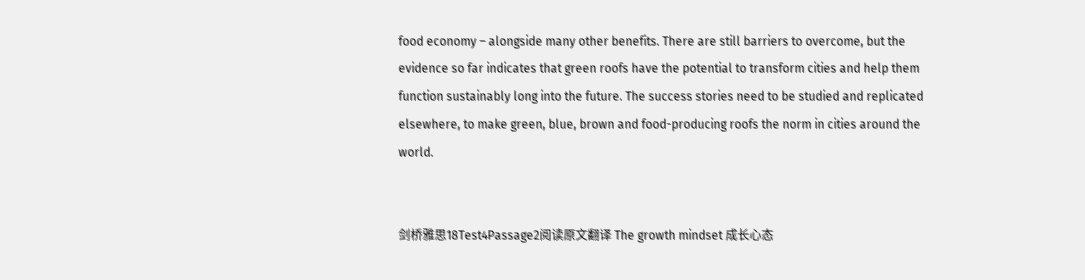food economy – alongside many other benefits. There are still barriers to overcome, but the evidence so far indicates that green roofs have the potential to transform cities and help them function sustainably long into the future. The success stories need to be studied and replicated elsewhere, to make green, blue, brown and food-producing roofs the norm in cities around the world.


剑桥雅思18Test4Passage2阅读原文翻译 The growth mindset 成长心态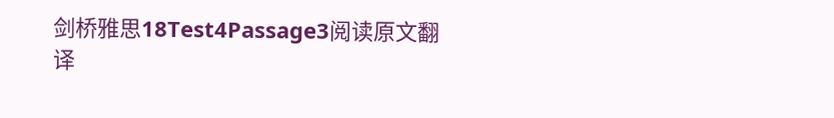剑桥雅思18Test4Passage3阅读原文翻译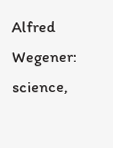Alfred Wegener: science,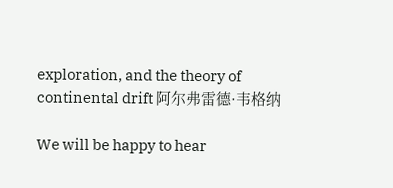exploration, and the theory of continental drift 阿尔弗雷德·韦格纳

We will be happy to hear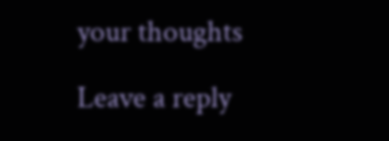your thoughts

Leave a reply